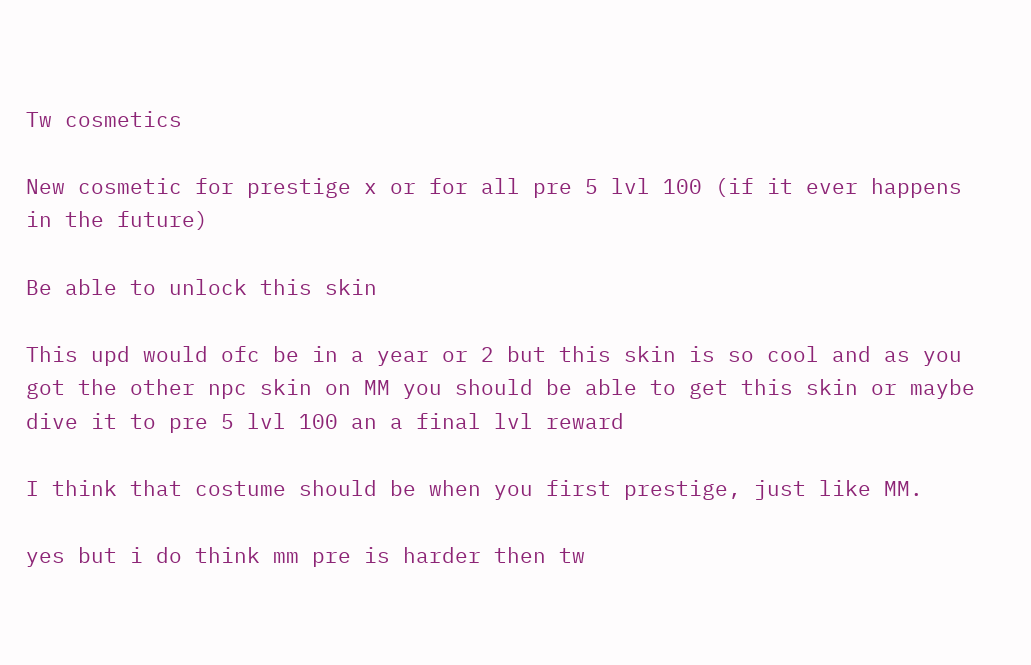Tw cosmetics

New cosmetic for prestige x or for all pre 5 lvl 100 (if it ever happens in the future)

Be able to unlock this skin

This upd would ofc be in a year or 2 but this skin is so cool and as you got the other npc skin on MM you should be able to get this skin or maybe dive it to pre 5 lvl 100 an a final lvl reward

I think that costume should be when you first prestige, just like MM.

yes but i do think mm pre is harder then tw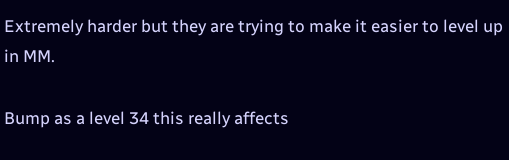Extremely harder but they are trying to make it easier to level up in MM.

Bump as a level 34 this really affects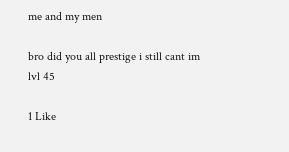me and my men

bro did you all prestige i still cant im lvl 45

1 Like